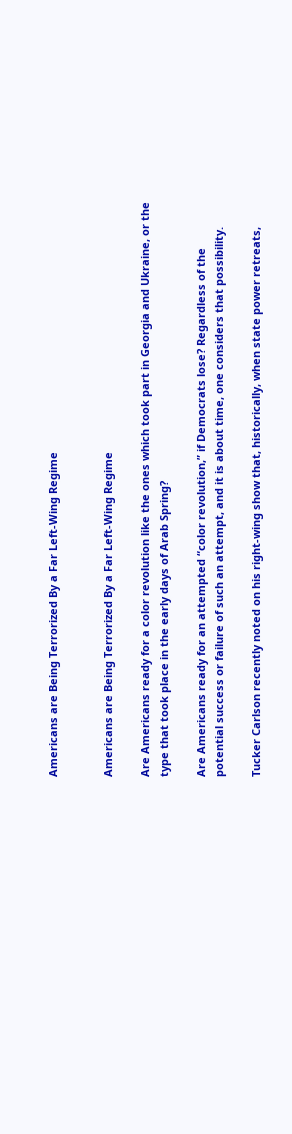Americans are Being Terrorized By a Far Left-Wing Regime


Americans are Being Terrorized By a Far Left-Wing Regime

Are Americans ready for a color revolution like the ones which took part in Georgia and Ukraine, or the type that took place in the early days of Arab Spring?

Are Americans ready for an attempted “color revolution,” if Democrats lose? Regardless of the potential success or failure of such an attempt, and it is about time, one considers that possibility.

Tucker Carlson recently noted on his right-wing show that, historically, when state power retreats,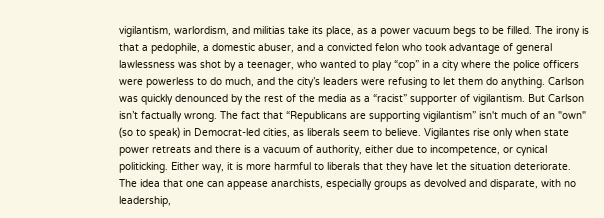vigilantism, warlordism, and militias take its place, as a power vacuum begs to be filled. The irony is that a pedophile, a domestic abuser, and a convicted felon who took advantage of general lawlessness was shot by a teenager, who wanted to play “cop” in a city where the police officers were powerless to do much, and the city’s leaders were refusing to let them do anything. Carlson was quickly denounced by the rest of the media as a “racist” supporter of vigilantism. But Carlson isn’t factually wrong. The fact that “Republicans are supporting vigilantism” isn't much of an "own" (so to speak) in Democrat-led cities, as liberals seem to believe. Vigilantes rise only when state power retreats and there is a vacuum of authority, either due to incompetence, or cynical politicking. Either way, it is more harmful to liberals that they have let the situation deteriorate. The idea that one can appease anarchists, especially groups as devolved and disparate, with no leadership,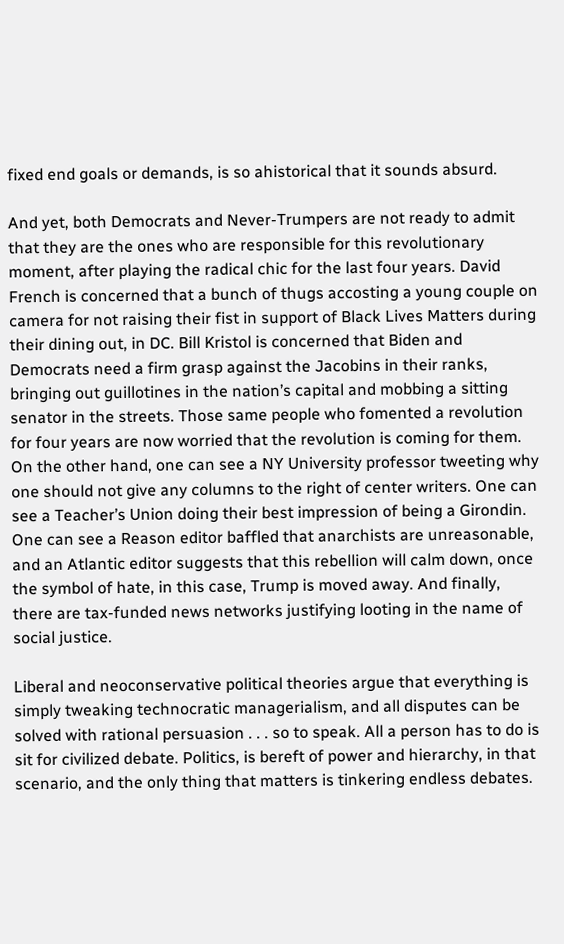fixed end goals or demands, is so ahistorical that it sounds absurd.

And yet, both Democrats and Never-Trumpers are not ready to admit that they are the ones who are responsible for this revolutionary moment, after playing the radical chic for the last four years. David French is concerned that a bunch of thugs accosting a young couple on camera for not raising their fist in support of Black Lives Matters during their dining out, in DC. Bill Kristol is concerned that Biden and Democrats need a firm grasp against the Jacobins in their ranks, bringing out guillotines in the nation’s capital and mobbing a sitting senator in the streets. Those same people who fomented a revolution for four years are now worried that the revolution is coming for them. On the other hand, one can see a NY University professor tweeting why one should not give any columns to the right of center writers. One can see a Teacher’s Union doing their best impression of being a Girondin. One can see a Reason editor baffled that anarchists are unreasonable, and an Atlantic editor suggests that this rebellion will calm down, once the symbol of hate, in this case, Trump is moved away. And finally, there are tax-funded news networks justifying looting in the name of social justice.

Liberal and neoconservative political theories argue that everything is simply tweaking technocratic managerialism, and all disputes can be solved with rational persuasion . . . so to speak. All a person has to do is sit for civilized debate. Politics, is bereft of power and hierarchy, in that scenario, and the only thing that matters is tinkering endless debates.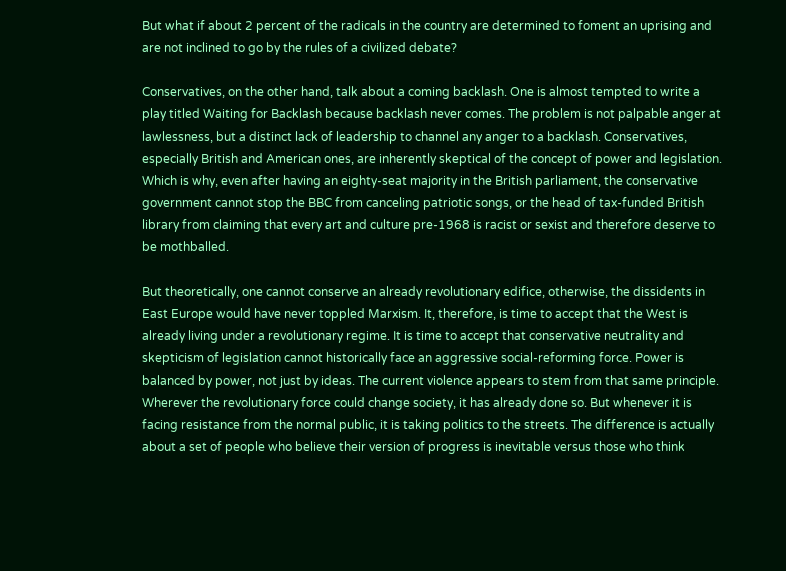But what if about 2 percent of the radicals in the country are determined to foment an uprising and are not inclined to go by the rules of a civilized debate?

Conservatives, on the other hand, talk about a coming backlash. One is almost tempted to write a play titled Waiting for Backlash because backlash never comes. The problem is not palpable anger at lawlessness, but a distinct lack of leadership to channel any anger to a backlash. Conservatives, especially British and American ones, are inherently skeptical of the concept of power and legislation. Which is why, even after having an eighty-seat majority in the British parliament, the conservative government cannot stop the BBC from canceling patriotic songs, or the head of tax-funded British library from claiming that every art and culture pre-1968 is racist or sexist and therefore deserve to be mothballed.

But theoretically, one cannot conserve an already revolutionary edifice, otherwise, the dissidents in East Europe would have never toppled Marxism. It, therefore, is time to accept that the West is already living under a revolutionary regime. It is time to accept that conservative neutrality and skepticism of legislation cannot historically face an aggressive social-reforming force. Power is balanced by power, not just by ideas. The current violence appears to stem from that same principle. Wherever the revolutionary force could change society, it has already done so. But whenever it is facing resistance from the normal public, it is taking politics to the streets. The difference is actually about a set of people who believe their version of progress is inevitable versus those who think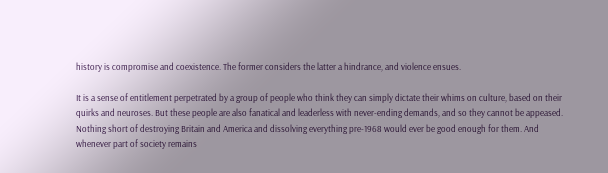history is compromise and coexistence. The former considers the latter a hindrance, and violence ensues.

It is a sense of entitlement perpetrated by a group of people who think they can simply dictate their whims on culture, based on their quirks and neuroses. But these people are also fanatical and leaderless with never-ending demands, and so they cannot be appeased. Nothing short of destroying Britain and America and dissolving everything pre-1968 would ever be good enough for them. And whenever part of society remains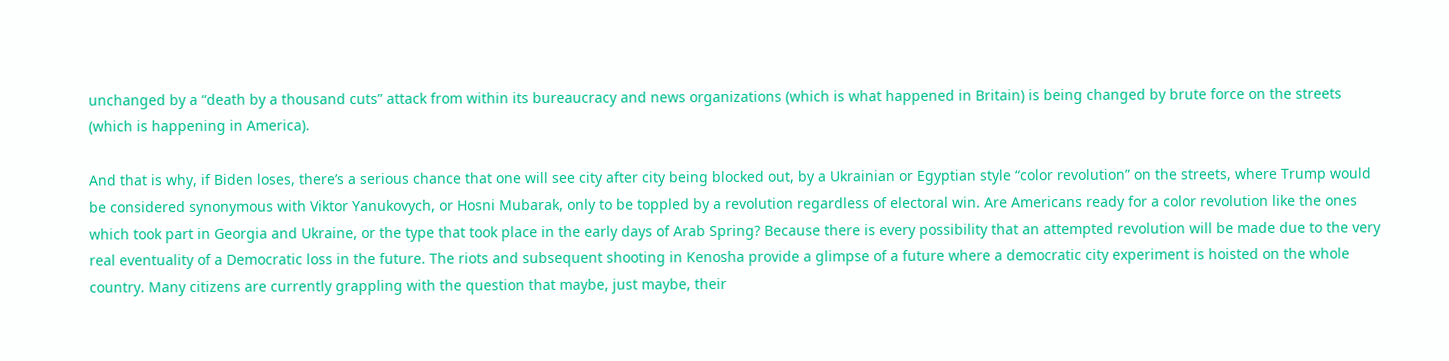unchanged by a “death by a thousand cuts” attack from within its bureaucracy and news organizations (which is what happened in Britain) is being changed by brute force on the streets (which is happening in America).

And that is why, if Biden loses, there’s a serious chance that one will see city after city being blocked out, by a Ukrainian or Egyptian style “color revolution” on the streets, where Trump would be considered synonymous with Viktor Yanukovych, or Hosni Mubarak, only to be toppled by a revolution regardless of electoral win. Are Americans ready for a color revolution like the ones which took part in Georgia and Ukraine, or the type that took place in the early days of Arab Spring? Because there is every possibility that an attempted revolution will be made due to the very real eventuality of a Democratic loss in the future. The riots and subsequent shooting in Kenosha provide a glimpse of a future where a democratic city experiment is hoisted on the whole country. Many citizens are currently grappling with the question that maybe, just maybe, their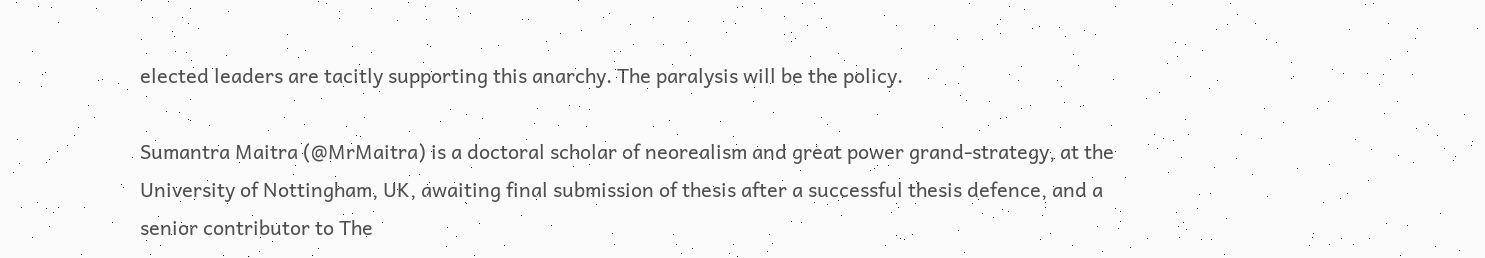elected leaders are tacitly supporting this anarchy. The paralysis will be the policy.

Sumantra Maitra (@MrMaitra) is a doctoral scholar of neorealism and great power grand-strategy, at the University of Nottingham, UK, awaiting final submission of thesis after a successful thesis defence, and a senior contributor to The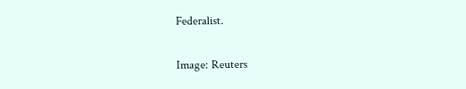Federalist.

Image: Reuters